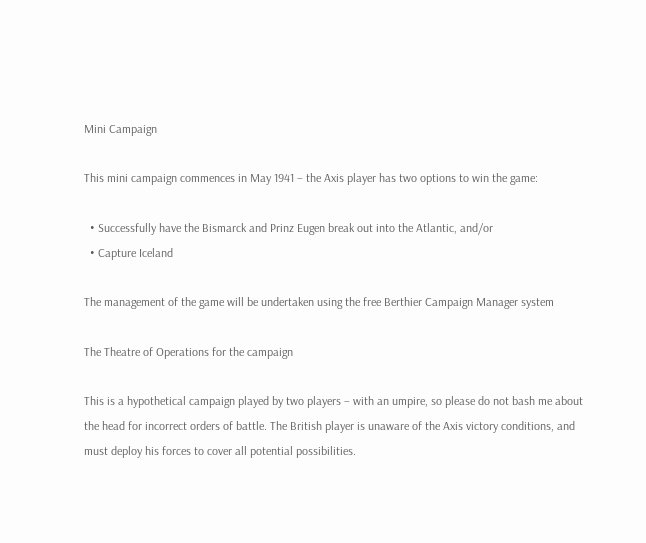Mini Campaign

This mini campaign commences in May 1941 – the Axis player has two options to win the game:

  • Successfully have the Bismarck and Prinz Eugen break out into the Atlantic, and/or
  • Capture Iceland

The management of the game will be undertaken using the free Berthier Campaign Manager system

The Theatre of Operations for the campaign

This is a hypothetical campaign played by two players – with an umpire, so please do not bash me about the head for incorrect orders of battle. The British player is unaware of the Axis victory conditions, and must deploy his forces to cover all potential possibilities.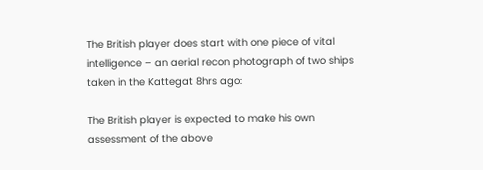The British player does start with one piece of vital intelligence – an aerial recon photograph of two ships taken in the Kattegat 8hrs ago:

The British player is expected to make his own assessment of the above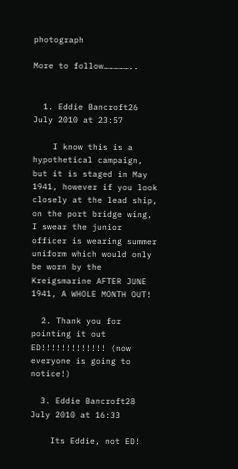photograph

More to follow……………..


  1. Eddie Bancroft26 July 2010 at 23:57

    I know this is a hypothetical campaign, but it is staged in May 1941, however if you look closely at the lead ship, on the port bridge wing, I swear the junior officer is wearing summer uniform which would only be worn by the Kreigsmarine AFTER JUNE 1941, A WHOLE MONTH OUT!

  2. Thank you for pointing it out ED!!!!!!!!!!!!! (now everyone is going to notice!)

  3. Eddie Bancroft28 July 2010 at 16:33

    Its Eddie, not ED!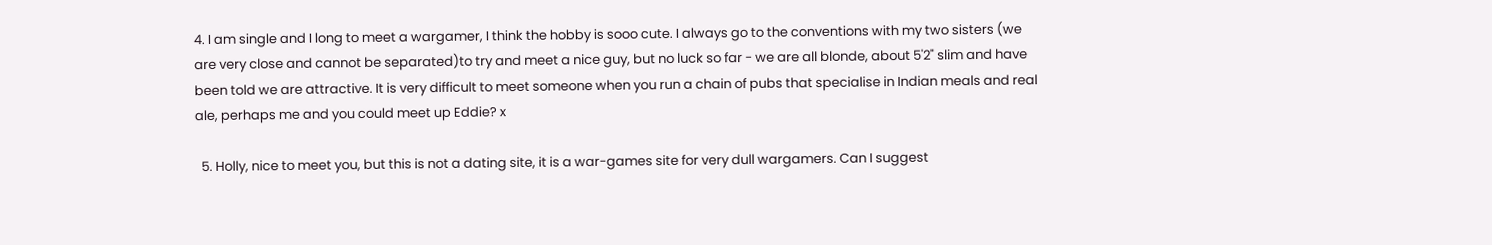4. I am single and I long to meet a wargamer, I think the hobby is sooo cute. I always go to the conventions with my two sisters (we are very close and cannot be separated)to try and meet a nice guy, but no luck so far - we are all blonde, about 5'2" slim and have been told we are attractive. It is very difficult to meet someone when you run a chain of pubs that specialise in Indian meals and real ale, perhaps me and you could meet up Eddie? x

  5. Holly, nice to meet you, but this is not a dating site, it is a war-games site for very dull wargamers. Can I suggest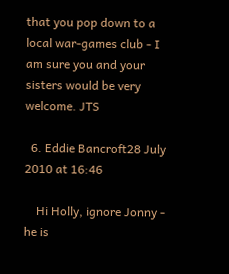that you pop down to a local war-games club - I am sure you and your sisters would be very welcome. JTS

  6. Eddie Bancroft28 July 2010 at 16:46

    Hi Holly, ignore Jonny - he is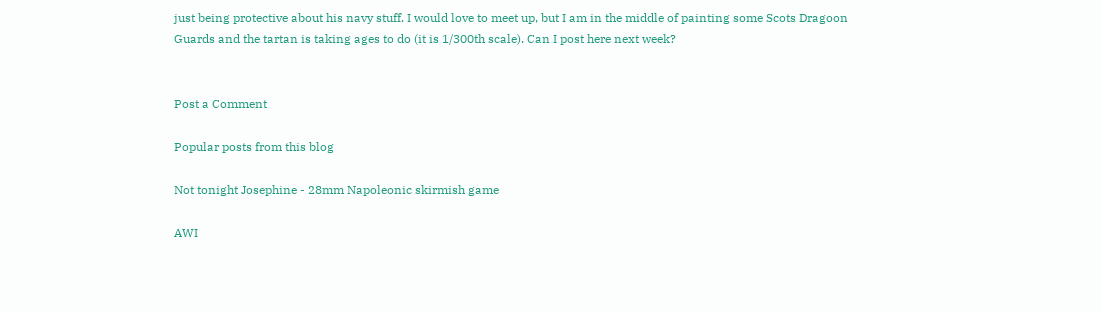just being protective about his navy stuff. I would love to meet up, but I am in the middle of painting some Scots Dragoon Guards and the tartan is taking ages to do (it is 1/300th scale). Can I post here next week?


Post a Comment

Popular posts from this blog

Not tonight Josephine - 28mm Napoleonic skirmish game

AWI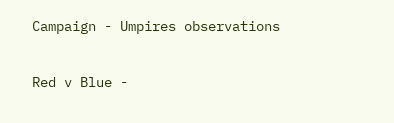Campaign - Umpires observations

Red v Blue -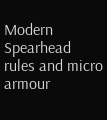Modern Spearhead rules and micro armour